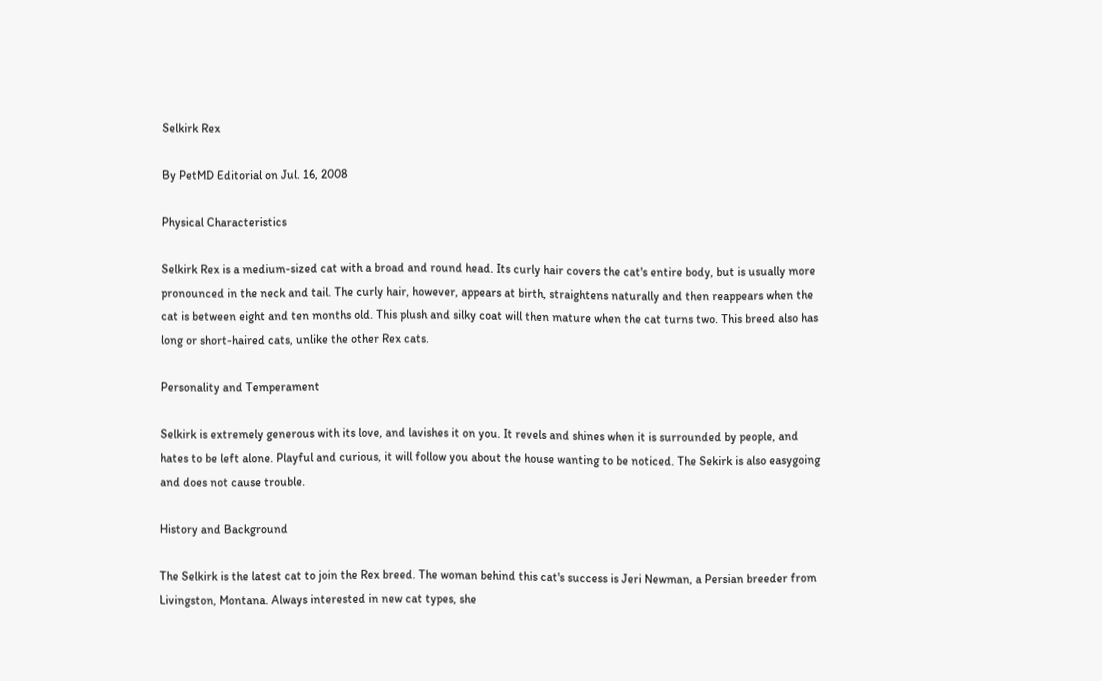Selkirk Rex

By PetMD Editorial on Jul. 16, 2008

Physical Characteristics

Selkirk Rex is a medium-sized cat with a broad and round head. Its curly hair covers the cat's entire body, but is usually more pronounced in the neck and tail. The curly hair, however, appears at birth, straightens naturally and then reappears when the cat is between eight and ten months old. This plush and silky coat will then mature when the cat turns two. This breed also has long or short-haired cats, unlike the other Rex cats.

Personality and Temperament

Selkirk is extremely generous with its love, and lavishes it on you. It revels and shines when it is surrounded by people, and hates to be left alone. Playful and curious, it will follow you about the house wanting to be noticed. The Sekirk is also easygoing and does not cause trouble.

History and Background

The Selkirk is the latest cat to join the Rex breed. The woman behind this cat's success is Jeri Newman, a Persian breeder from Livingston, Montana. Always interested in new cat types, she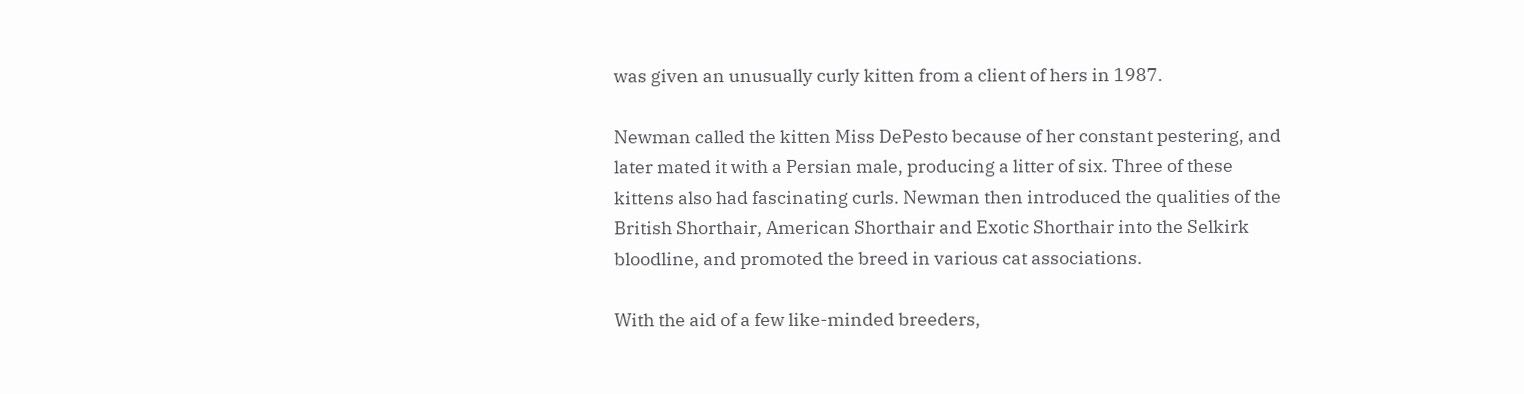was given an unusually curly kitten from a client of hers in 1987.

Newman called the kitten Miss DePesto because of her constant pestering, and later mated it with a Persian male, producing a litter of six. Three of these kittens also had fascinating curls. Newman then introduced the qualities of the British Shorthair, American Shorthair and Exotic Shorthair into the Selkirk bloodline, and promoted the breed in various cat associations.

With the aid of a few like-minded breeders,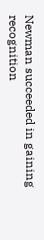Newman succeeded in gaining recognition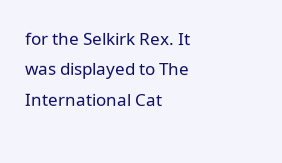for the Selkirk Rex. It was displayed to The International Cat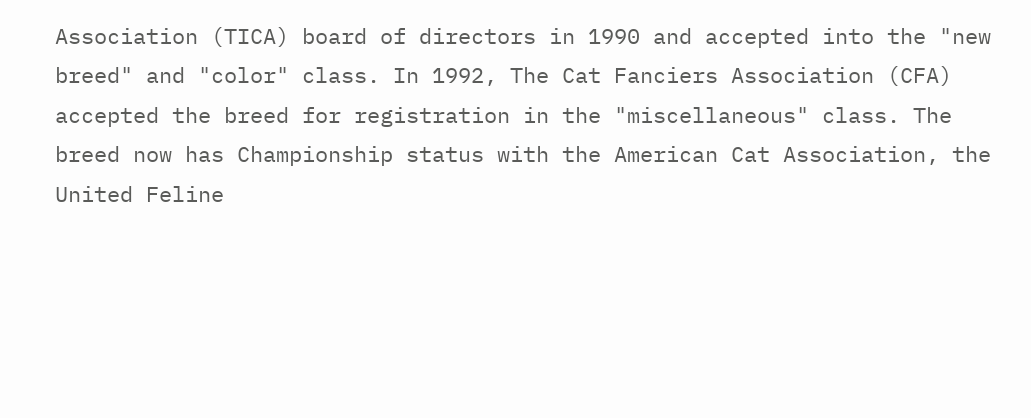Association (TICA) board of directors in 1990 and accepted into the "new breed" and "color" class. In 1992, The Cat Fanciers Association (CFA) accepted the breed for registration in the "miscellaneous" class. The breed now has Championship status with the American Cat Association, the United Feline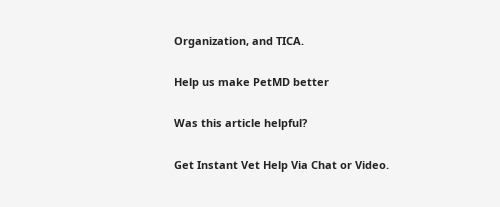Organization, and TICA.

Help us make PetMD better

Was this article helpful?

Get Instant Vet Help Via Chat or Video.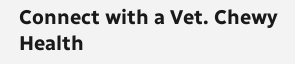Connect with a Vet. Chewy Health